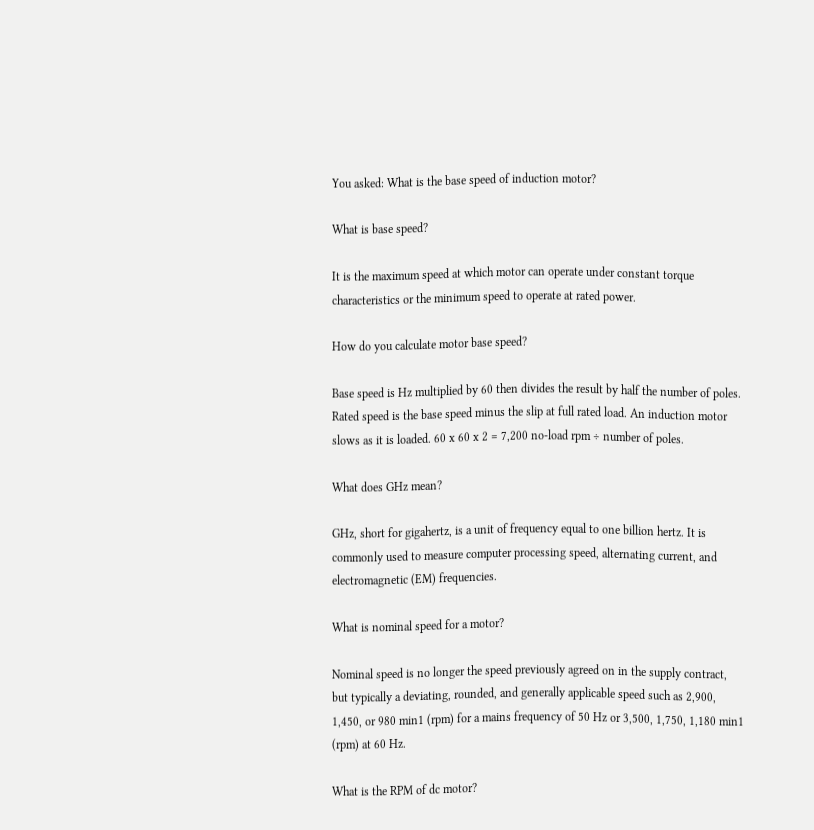You asked: What is the base speed of induction motor?

What is base speed?

It is the maximum speed at which motor can operate under constant torque characteristics or the minimum speed to operate at rated power.

How do you calculate motor base speed?

Base speed is Hz multiplied by 60 then divides the result by half the number of poles. Rated speed is the base speed minus the slip at full rated load. An induction motor slows as it is loaded. 60 x 60 x 2 = 7,200 no-load rpm ÷ number of poles.

What does GHz mean?

GHz, short for gigahertz, is a unit of frequency equal to one billion hertz. It is commonly used to measure computer processing speed, alternating current, and electromagnetic (EM) frequencies.

What is nominal speed for a motor?

Nominal speed is no longer the speed previously agreed on in the supply contract, but typically a deviating, rounded, and generally applicable speed such as 2,900, 1,450, or 980 min1 (rpm) for a mains frequency of 50 Hz or 3,500, 1,750, 1,180 min1 (rpm) at 60 Hz.

What is the RPM of dc motor?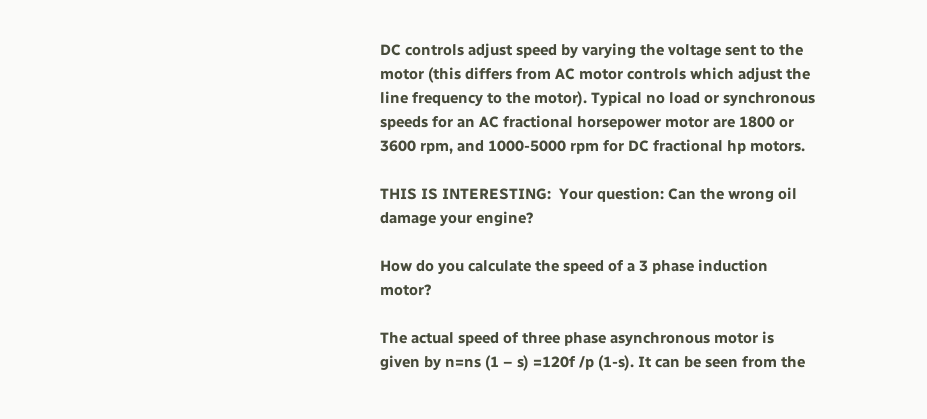DC controls adjust speed by varying the voltage sent to the motor (this differs from AC motor controls which adjust the line frequency to the motor). Typical no load or synchronous speeds for an AC fractional horsepower motor are 1800 or 3600 rpm, and 1000-5000 rpm for DC fractional hp motors.

THIS IS INTERESTING:  Your question: Can the wrong oil damage your engine?

How do you calculate the speed of a 3 phase induction motor?

The actual speed of three phase asynchronous motor is given by n=ns (1 – s) =120f /p (1-s). It can be seen from the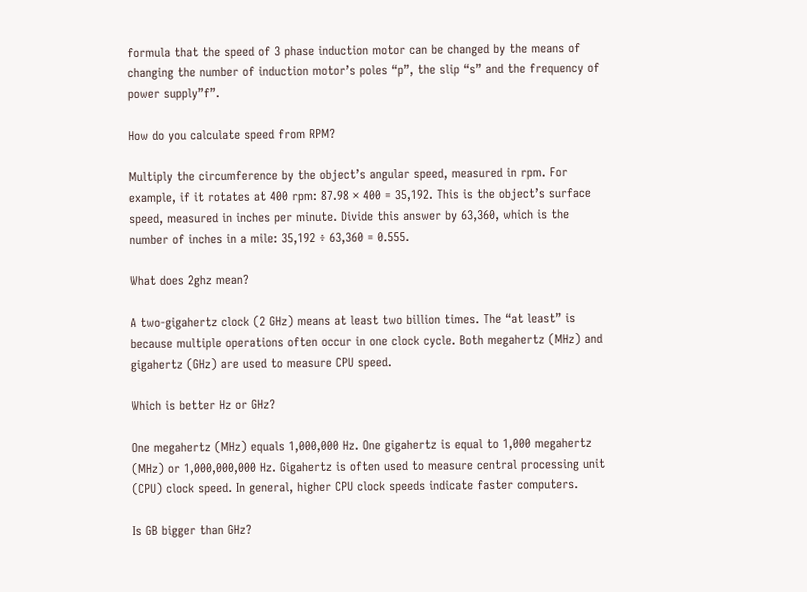formula that the speed of 3 phase induction motor can be changed by the means of changing the number of induction motor’s poles “p”, the slip “s” and the frequency of power supply”f”.

How do you calculate speed from RPM?

Multiply the circumference by the object’s angular speed, measured in rpm. For example, if it rotates at 400 rpm: 87.98 × 400 = 35,192. This is the object’s surface speed, measured in inches per minute. Divide this answer by 63,360, which is the number of inches in a mile: 35,192 ÷ 63,360 = 0.555.

What does 2ghz mean?

A two-gigahertz clock (2 GHz) means at least two billion times. The “at least” is because multiple operations often occur in one clock cycle. Both megahertz (MHz) and gigahertz (GHz) are used to measure CPU speed.

Which is better Hz or GHz?

One megahertz (MHz) equals 1,000,000 Hz. One gigahertz is equal to 1,000 megahertz (MHz) or 1,000,000,000 Hz. Gigahertz is often used to measure central processing unit (CPU) clock speed. In general, higher CPU clock speeds indicate faster computers.

Is GB bigger than GHz?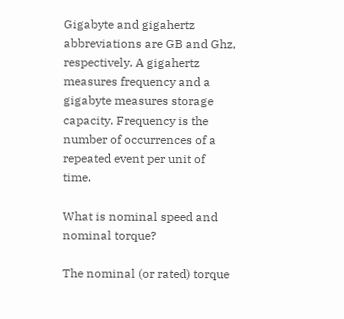Gigabyte and gigahertz abbreviations are GB and Ghz, respectively. A gigahertz measures frequency and a gigabyte measures storage capacity. Frequency is the number of occurrences of a repeated event per unit of time.

What is nominal speed and nominal torque?

The nominal (or rated) torque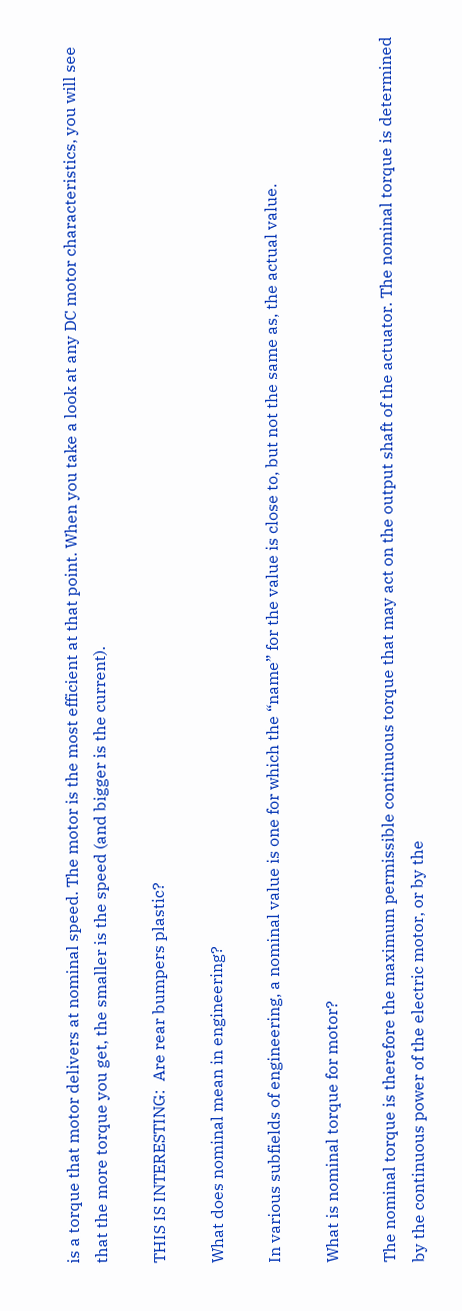is a torque that motor delivers at nominal speed. The motor is the most efficient at that point. When you take a look at any DC motor characteristics, you will see that the more torque you get, the smaller is the speed (and bigger is the current).

THIS IS INTERESTING:  Are rear bumpers plastic?

What does nominal mean in engineering?

In various subfields of engineering, a nominal value is one for which the “name” for the value is close to, but not the same as, the actual value.

What is nominal torque for motor?

The nominal torque is therefore the maximum permissible continuous torque that may act on the output shaft of the actuator. The nominal torque is determined by the continuous power of the electric motor, or by the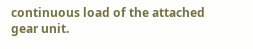continuous load of the attached gear unit.